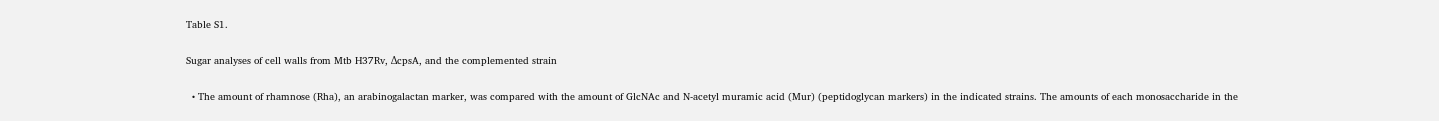Table S1.

Sugar analyses of cell walls from Mtb H37Rv, ΔcpsA, and the complemented strain

  • The amount of rhamnose (Rha), an arabinogalactan marker, was compared with the amount of GlcNAc and N-acetyl muramic acid (Mur) (peptidoglycan markers) in the indicated strains. The amounts of each monosaccharide in the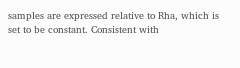samples are expressed relative to Rha, which is set to be constant. Consistent with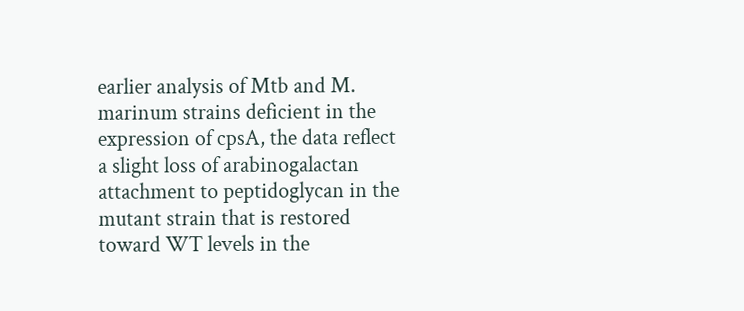earlier analysis of Mtb and M. marinum strains deficient in the expression of cpsA, the data reflect a slight loss of arabinogalactan attachment to peptidoglycan in the mutant strain that is restored toward WT levels in the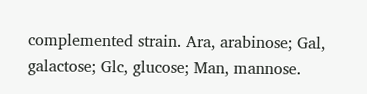complemented strain. Ara, arabinose; Gal, galactose; Glc, glucose; Man, mannose.